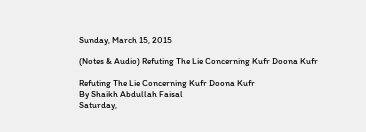Sunday, March 15, 2015

(Notes & Audio) Refuting The Lie Concerning Kufr Doona Kufr

Refuting The Lie Concerning Kufr Doona Kufr
By Shaikh Abdullah Faisal
Saturday,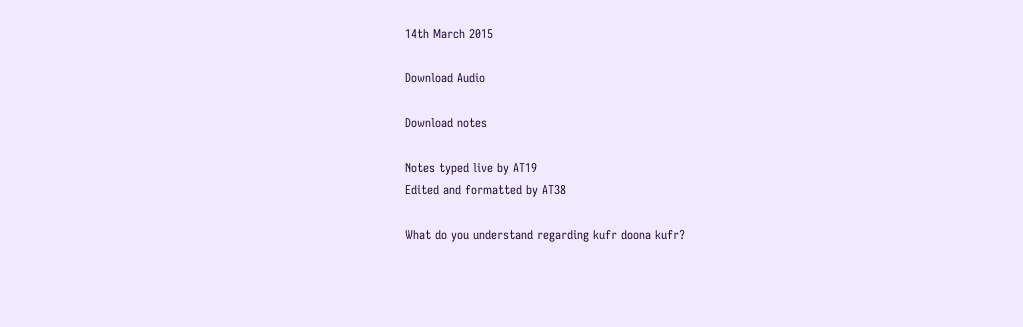14th March 2015

Download Audio

Download notes

Notes typed live by AT19
Edited and formatted by AT38

What do you understand regarding kufr doona kufr?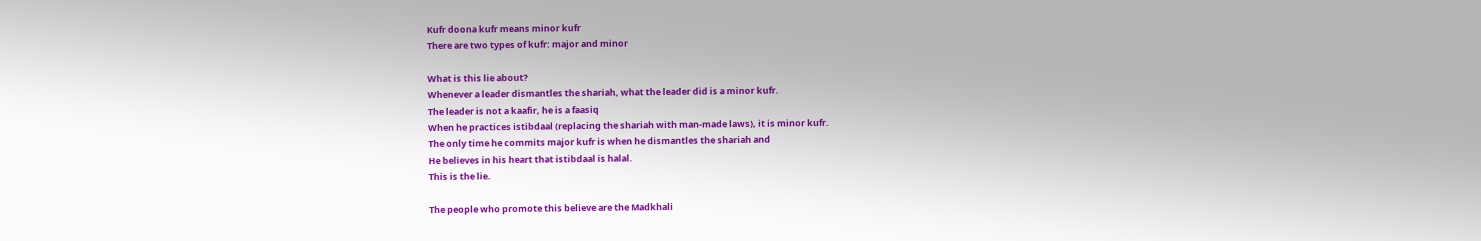Kufr doona kufr means minor kufr
There are two types of kufr: major and minor

What is this lie about?
Whenever a leader dismantles the shariah, what the leader did is a minor kufr.
The leader is not a kaafir, he is a faasiq
When he practices istibdaal (replacing the shariah with man-made laws), it is minor kufr.
The only time he commits major kufr is when he dismantles the shariah and
He believes in his heart that istibdaal is halal.
This is the lie.

The people who promote this believe are the Madkhali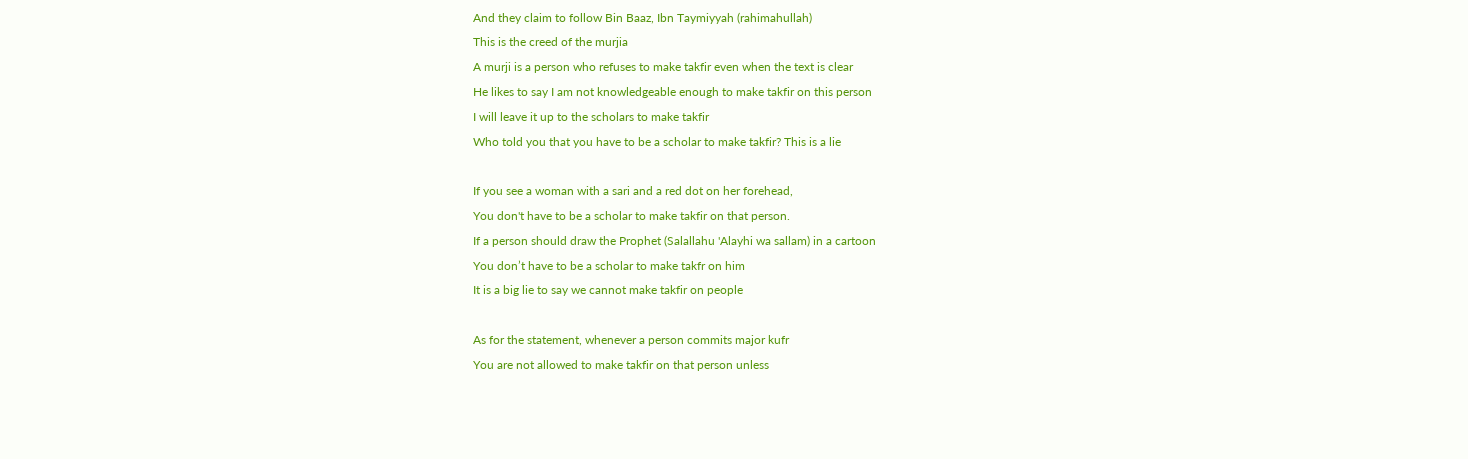And they claim to follow Bin Baaz, Ibn Taymiyyah (rahimahullah)
This is the creed of the murjia
A murji is a person who refuses to make takfir even when the text is clear
He likes to say I am not knowledgeable enough to make takfir on this person
I will leave it up to the scholars to make takfir
Who told you that you have to be a scholar to make takfir? This is a lie

If you see a woman with a sari and a red dot on her forehead,
You don't have to be a scholar to make takfir on that person.
If a person should draw the Prophet (Salallahu 'Alayhi wa sallam) in a cartoon
You don’t have to be a scholar to make takfr on him
It is a big lie to say we cannot make takfir on people

As for the statement, whenever a person commits major kufr
You are not allowed to make takfir on that person unless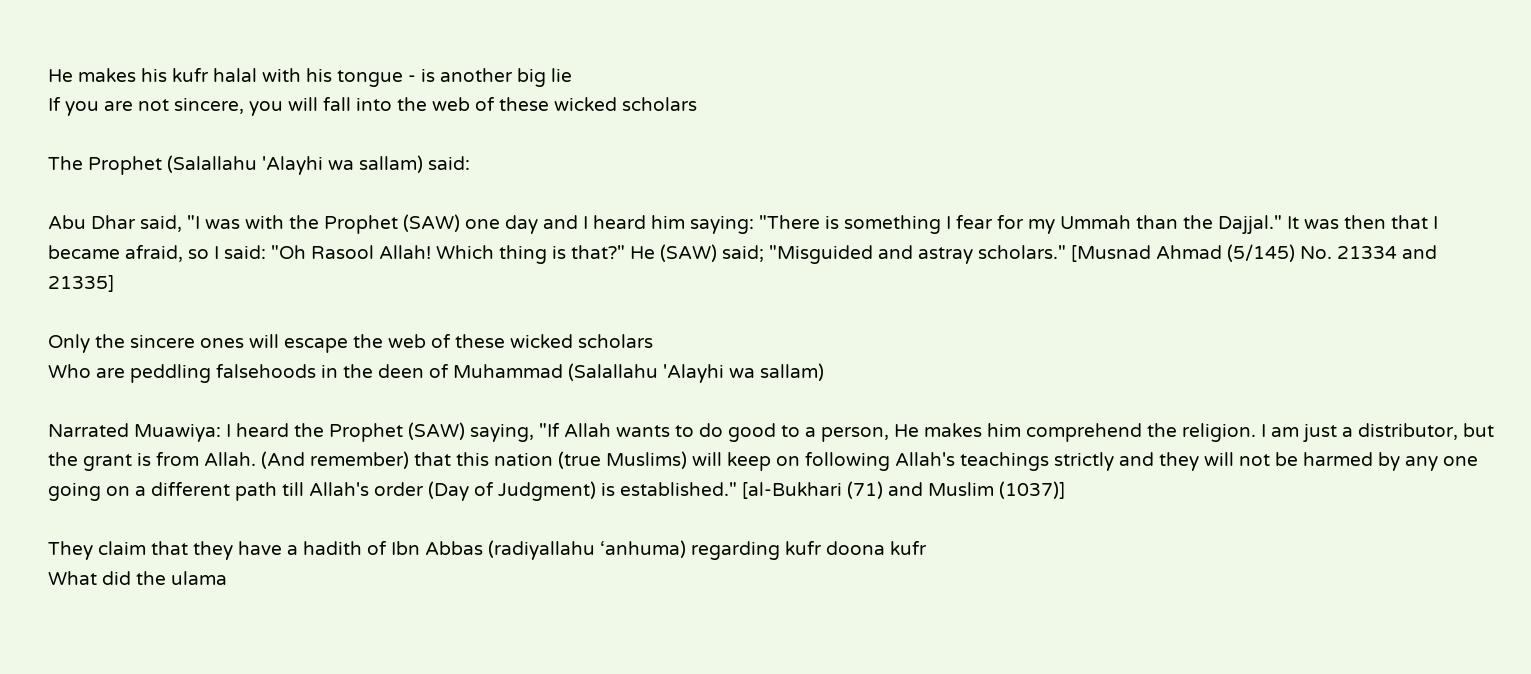He makes his kufr halal with his tongue - is another big lie
If you are not sincere, you will fall into the web of these wicked scholars

The Prophet (Salallahu 'Alayhi wa sallam) said:

Abu Dhar said, "I was with the Prophet (SAW) one day and I heard him saying: "There is something I fear for my Ummah than the Dajjal." It was then that I became afraid, so I said: "Oh Rasool Allah! Which thing is that?" He (SAW) said; "Misguided and astray scholars." [Musnad Ahmad (5/145) No. 21334 and 21335]

Only the sincere ones will escape the web of these wicked scholars
Who are peddling falsehoods in the deen of Muhammad (Salallahu 'Alayhi wa sallam)

Narrated Muawiya: I heard the Prophet (SAW) saying, "If Allah wants to do good to a person, He makes him comprehend the religion. I am just a distributor, but the grant is from Allah. (And remember) that this nation (true Muslims) will keep on following Allah's teachings strictly and they will not be harmed by any one going on a different path till Allah's order (Day of Judgment) is established." [al-Bukhari (71) and Muslim (1037)]

They claim that they have a hadith of Ibn Abbas (radiyallahu ‘anhuma) regarding kufr doona kufr
What did the ulama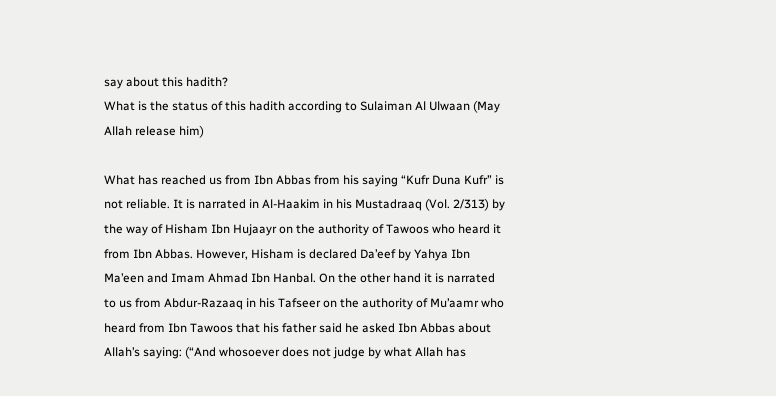say about this hadith?
What is the status of this hadith according to Sulaiman Al Ulwaan (May Allah release him)

What has reached us from Ibn Abbas from his saying “Kufr Duna Kufr” is not reliable. It is narrated in Al-Haakim in his Mustadraaq (Vol. 2/313) by the way of Hisham Ibn Hujaayr on the authority of Tawoos who heard it from Ibn Abbas. However, Hisham is declared Da’eef by Yahya Ibn Ma’een and Imam Ahmad Ibn Hanbal. On the other hand it is narrated to us from Abdur-Razaaq in his Tafseer on the authority of Mu’aamr who heard from Ibn Tawoos that his father said he asked Ibn Abbas about Allah’s saying: (“And whosoever does not judge by what Allah has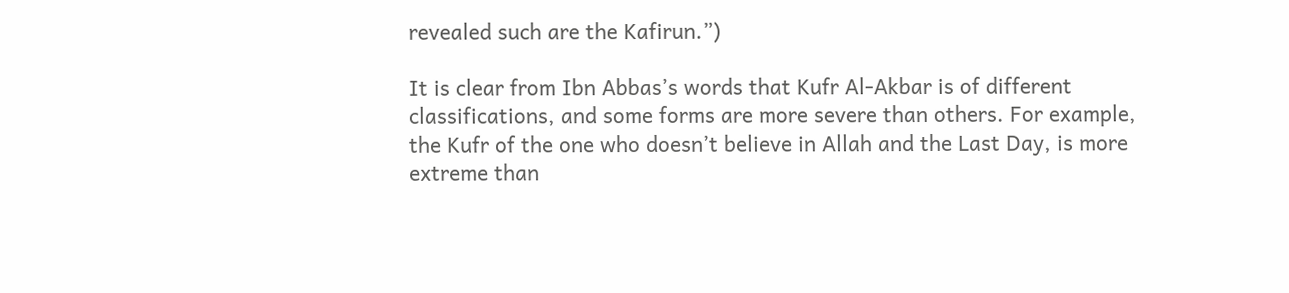revealed such are the Kafirun.”)

It is clear from Ibn Abbas’s words that Kufr Al-Akbar is of different classifications, and some forms are more severe than others. For example, the Kufr of the one who doesn’t believe in Allah and the Last Day, is more extreme than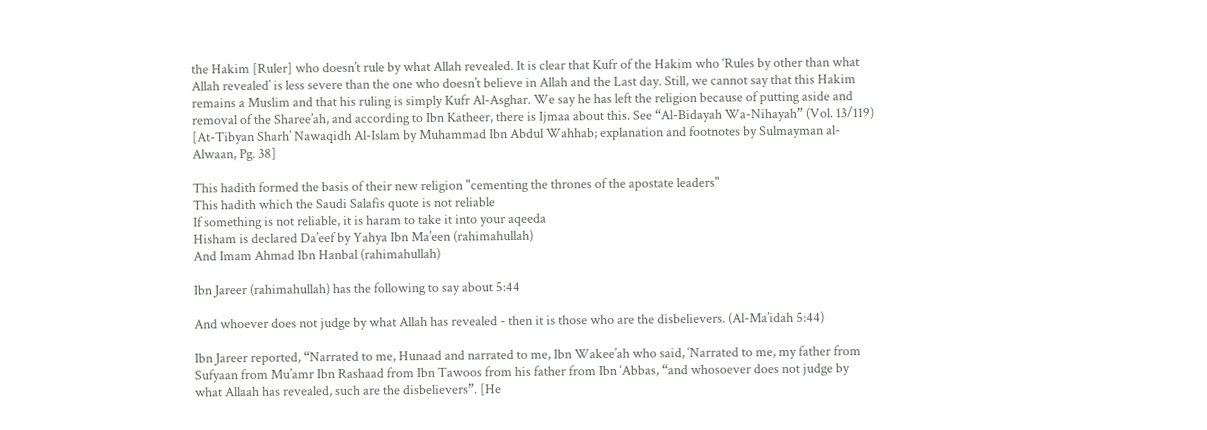the Hakim [Ruler] who doesn’t rule by what Allah revealed. It is clear that Kufr of the Hakim who ‘Rules by other than what Allah revealed’ is less severe than the one who doesn’t believe in Allah and the Last day. Still, we cannot say that this Hakim remains a Muslim and that his ruling is simply Kufr Al-Asghar. We say he has left the religion because of putting aside and removal of the Sharee’ah, and according to Ibn Katheer, there is Ijmaa about this. See “Al-Bidayah Wa-Nihayah” (Vol. 13/119) [At-Tibyan Sharh’ Nawaqidh Al-Islam by Muhammad Ibn Abdul Wahhab; explanation and footnotes by Sulmayman al-Alwaan, Pg. 38]

This hadith formed the basis of their new religion "cementing the thrones of the apostate leaders"
This hadith which the Saudi Salafis quote is not reliable
If something is not reliable, it is haram to take it into your aqeeda
Hisham is declared Da’eef by Yahya Ibn Ma’een (rahimahullah)
And Imam Ahmad Ibn Hanbal (rahimahullah)

Ibn Jareer (rahimahullah) has the following to say about 5:44

And whoever does not judge by what Allah has revealed - then it is those who are the disbelievers. (Al-Ma’idah 5:44)

Ibn Jareer reported, “Narrated to me, Hunaad and narrated to me, Ibn Wakee’ah who said, ‘Narrated to me, my father from Sufyaan from Mu’amr Ibn Rashaad from Ibn Tawoos from his father from Ibn ‘Abbas, “and whosoever does not judge by what Allaah has revealed, such are the disbelievers”. [He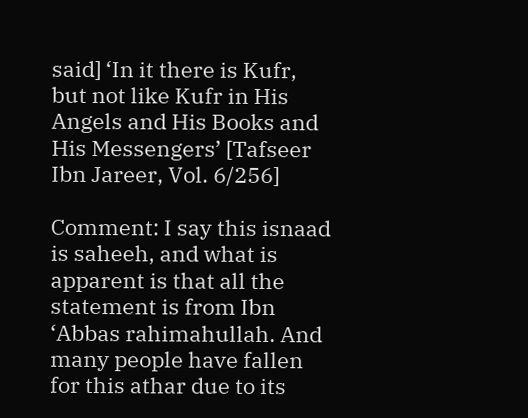said] ‘In it there is Kufr, but not like Kufr in His Angels and His Books and His Messengers’ [Tafseer Ibn Jareer, Vol. 6/256]

Comment: I say this isnaad is saheeh, and what is apparent is that all the statement is from Ibn ‘Abbas rahimahullah. And many people have fallen for this athar due to its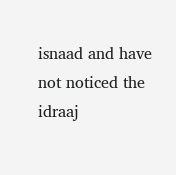isnaad and have not noticed the idraaj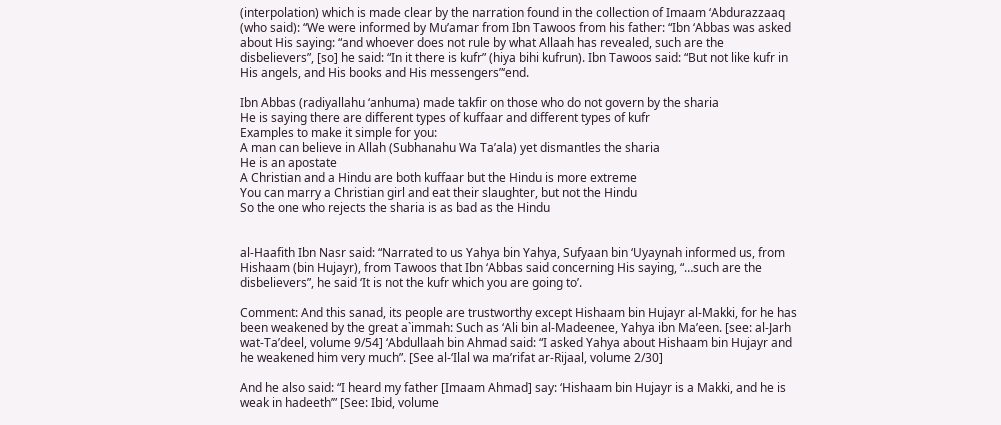(interpolation) which is made clear by the narration found in the collection of Imaam ‘Abdurazzaaq (who said): “We were informed by Mu’amar from Ibn Tawoos from his father: “Ibn ‘Abbas was asked about His saying: “and whoever does not rule by what Allaah has revealed, such are the disbelievers”, [so] he said: “In it there is kufr” (hiya bihi kufrun). Ibn Tawoos said: “But not like kufr in His angels, and His books and His messengers”‘end.

Ibn Abbas (radiyallahu ‘anhuma) made takfir on those who do not govern by the sharia
He is saying there are different types of kuffaar and different types of kufr
Examples to make it simple for you:
A man can believe in Allah (Subhanahu Wa Ta’ala) yet dismantles the sharia
He is an apostate
A Christian and a Hindu are both kuffaar but the Hindu is more extreme
You can marry a Christian girl and eat their slaughter, but not the Hindu
So the one who rejects the sharia is as bad as the Hindu


al-Haafith Ibn Nasr said: “Narrated to us Yahya bin Yahya, Sufyaan bin ‘Uyaynah informed us, from Hishaam (bin Hujayr), from Tawoos that Ibn ‘Abbas said concerning His saying, “…such are the disbelievers”, he said ‘It is not the kufr which you are going to’.

Comment: And this sanad, its people are trustworthy except Hishaam bin Hujayr al-Makki, for he has been weakened by the great a`immah: Such as ‘Ali bin al-Madeenee, Yahya ibn Ma’een. [see: al-Jarh wat-Ta’deel, volume 9/54] ‘Abdullaah bin Ahmad said: “I asked Yahya about Hishaam bin Hujayr and he weakened him very much”. [See al-‘Ilal wa ma’rifat ar-Rijaal, volume 2/30]

And he also said: “I heard my father [Imaam Ahmad] say: ‘Hishaam bin Hujayr is a Makki, and he is weak in hadeeth’” [See: Ibid, volume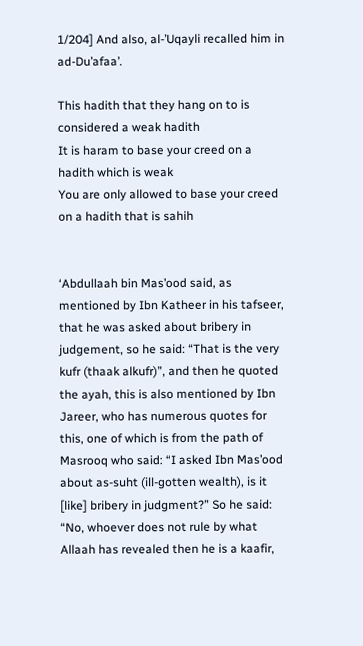1/204] And also, al-’Uqayli recalled him in ad-Du’afaa’.

This hadith that they hang on to is considered a weak hadith
It is haram to base your creed on a hadith which is weak
You are only allowed to base your creed on a hadith that is sahih


‘Abdullaah bin Mas’ood said, as mentioned by Ibn Katheer in his tafseer, that he was asked about bribery in judgement, so he said: “That is the very kufr (thaak alkufr)”, and then he quoted the ayah, this is also mentioned by Ibn Jareer, who has numerous quotes for this, one of which is from the path of Masrooq who said: “I asked Ibn Mas’ood about as-suht (ill-gotten wealth), is it [like] bribery in judgment?” So he said: “No, whoever does not rule by what Allaah has revealed then he is a kaafir,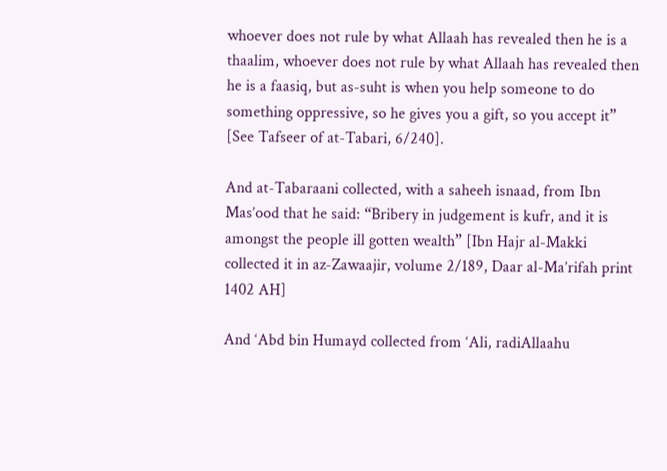whoever does not rule by what Allaah has revealed then he is a thaalim, whoever does not rule by what Allaah has revealed then he is a faasiq, but as-suht is when you help someone to do something oppressive, so he gives you a gift, so you accept it” [See Tafseer of at-Tabari, 6/240].

And at-Tabaraani collected, with a saheeh isnaad, from Ibn Mas’ood that he said: “Bribery in judgement is kufr, and it is amongst the people ill gotten wealth” [Ibn Hajr al-Makki collected it in az-Zawaajir, volume 2/189, Daar al-Ma’rifah print 1402 AH]

And ‘Abd bin Humayd collected from ‘Ali, radiAllaahu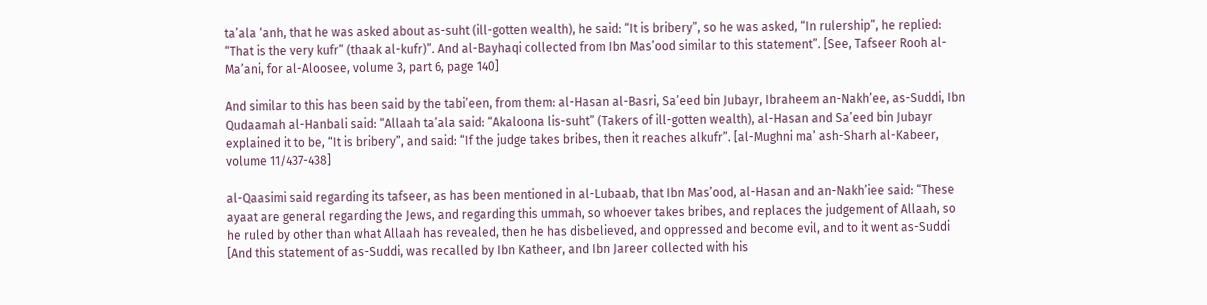ta’ala ‘anh, that he was asked about as-suht (ill-gotten wealth), he said: “It is bribery”, so he was asked, “In rulership”, he replied: “That is the very kufr” (thaak al-kufr)”. And al-Bayhaqi collected from Ibn Mas’ood similar to this statement”. [See, Tafseer Rooh al-Ma’ani, for al-Aloosee, volume 3, part 6, page 140]

And similar to this has been said by the tabi’een, from them: al-Hasan al-Basri, Sa’eed bin Jubayr, Ibraheem an-Nakh’ee, as-Suddi, Ibn Qudaamah al-Hanbali said: “Allaah ta’ala said: “Akaloona lis-suht” (Takers of ill-gotten wealth), al-Hasan and Sa’eed bin Jubayr explained it to be, “It is bribery”, and said: “If the judge takes bribes, then it reaches alkufr”. [al-Mughni ma’ ash-Sharh al-Kabeer, volume 11/437-438]

al-Qaasimi said regarding its tafseer, as has been mentioned in al-Lubaab, that Ibn Mas’ood, al-Hasan and an-Nakh’iee said: “These ayaat are general regarding the Jews, and regarding this ummah, so whoever takes bribes, and replaces the judgement of Allaah, so he ruled by other than what Allaah has revealed, then he has disbelieved, and oppressed and become evil, and to it went as-Suddi [And this statement of as-Suddi, was recalled by Ibn Katheer, and Ibn Jareer collected with his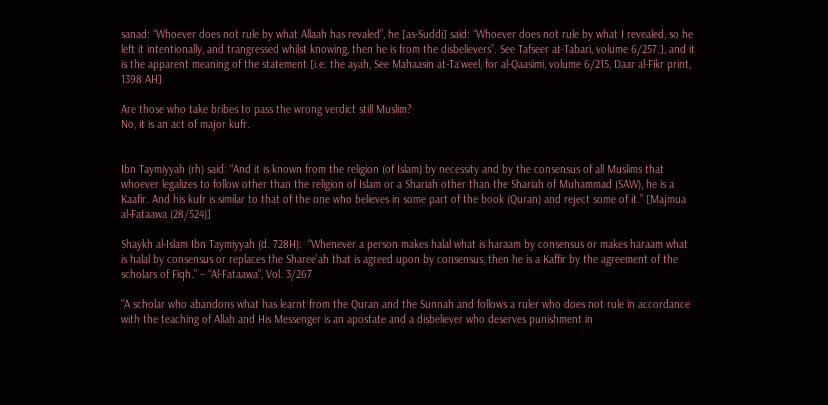sanad: “Whoever does not rule by what Allaah has revaled”, he [as-Suddi] said: “Whoever does not rule by what I revealed, so he left it intentionally, and trangressed whilst knowing, then he is from the disbelievers”. See Tafseer at-Tabari, volume 6/257.], and it is the apparent meaning of the statement [i.e. the ayah, See Mahaasin at-Ta`weel, for al-Qaasimi, volume 6/215, Daar al-Fikr print, 1398 AH]

Are those who take bribes to pass the wrong verdict still Muslim?
No, it is an act of major kufr.


Ibn Taymiyyah (rh) said: “And it is known from the religion (of Islam) by necessity and by the consensus of all Muslims that whoever legalizes to follow other than the religion of Islam or a Shariah other than the Shariah of Muhammad (SAW), he is a Kaafir. And his kufr is similar to that of the one who believes in some part of the book (Quran) and reject some of it.” [Majmua al-Fataawa (28/524)]

Shaykh al-Islam Ibn Taymiyyah (d. 728H):  “Whenever a person makes halal what is haraam by consensus or makes haraam what is halal by consensus or replaces the Sharee’ah that is agreed upon by consensus, then he is a Kaffir by the agreement of the scholars of Fiqh.” – “Al-Fataawa”, Vol. 3/267

"A scholar who abandons what has learnt from the Quran and the Sunnah and follows a ruler who does not rule in accordance with the teaching of Allah and His Messenger is an apostate and a disbeliever who deserves punishment in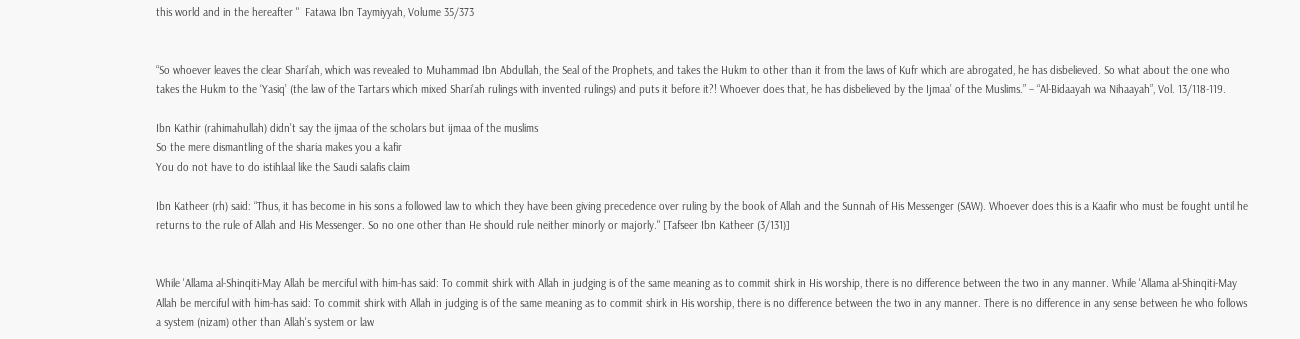this world and in the hereafter "  Fatawa Ibn Taymiyyah, Volume 35/373


“So whoever leaves the clear Shari’ah, which was revealed to Muhammad Ibn Abdullah, the Seal of the Prophets, and takes the Hukm to other than it from the laws of Kufr which are abrogated, he has disbelieved. So what about the one who takes the Hukm to the ‘Yasiq’ (the law of the Tartars which mixed Shari’ah rulings with invented rulings) and puts it before it?! Whoever does that, he has disbelieved by the Ijmaa’ of the Muslims.” – “Al-Bidaayah wa Nihaayah”, Vol. 13/118-119.

Ibn Kathir (rahimahullah) didn’t say the ijmaa of the scholars but ijmaa of the muslims
So the mere dismantling of the sharia makes you a kafir
You do not have to do istihlaal like the Saudi salafis claim

Ibn Katheer (rh) said: “Thus, it has become in his sons a followed law to which they have been giving precedence over ruling by the book of Allah and the Sunnah of His Messenger (SAW). Whoever does this is a Kaafir who must be fought until he returns to the rule of Allah and His Messenger. So no one other than He should rule neither minorly or majorly." [Tafseer Ibn Katheer (3/131)]


While 'Allama al-Shinqiti-May Allah be merciful with him-has said: To commit shirk with Allah in judging is of the same meaning as to commit shirk in His worship, there is no difference between the two in any manner. While 'Allama al-Shinqiti-May Allah be merciful with him-has said: To commit shirk with Allah in judging is of the same meaning as to commit shirk in His worship, there is no difference between the two in any manner. There is no difference in any sense between he who follows a system (nizam) other than Allah's system or law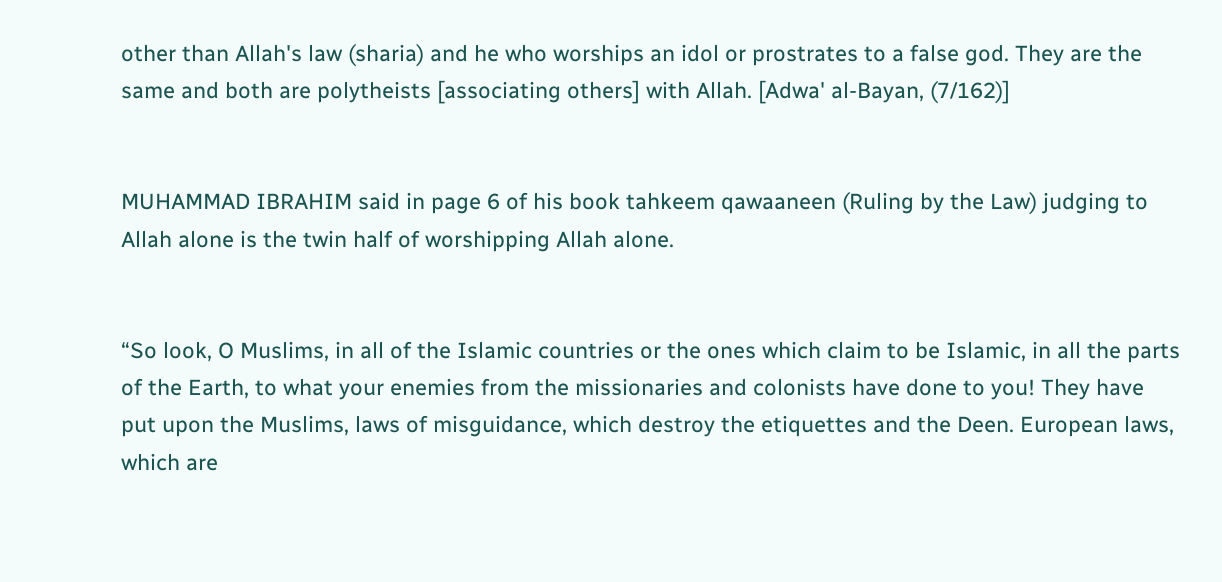other than Allah's law (sharia) and he who worships an idol or prostrates to a false god. They are the same and both are polytheists [associating others] with Allah. [Adwa' al-Bayan, (7/162)]


MUHAMMAD IBRAHIM said in page 6 of his book tahkeem qawaaneen (Ruling by the Law) judging to Allah alone is the twin half of worshipping Allah alone.


“So look, O Muslims, in all of the Islamic countries or the ones which claim to be Islamic, in all the parts of the Earth, to what your enemies from the missionaries and colonists have done to you! They have put upon the Muslims, laws of misguidance, which destroy the etiquettes and the Deen. European laws, which are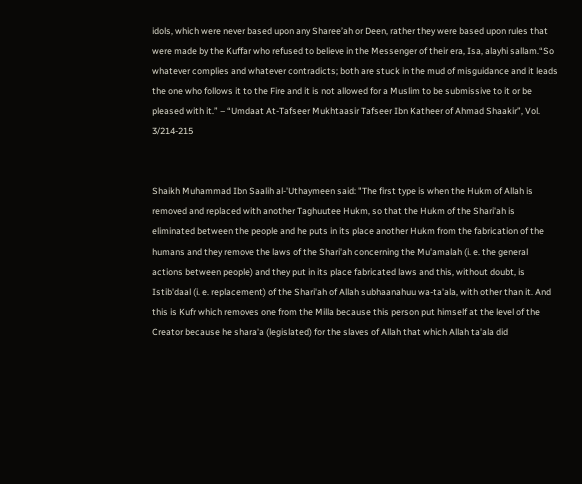idols, which were never based upon any Sharee’ah or Deen, rather they were based upon rules that were made by the Kuffar who refused to believe in the Messenger of their era, Isa, alayhi sallam.“So whatever complies and whatever contradicts; both are stuck in the mud of misguidance and it leads the one who follows it to the Fire and it is not allowed for a Muslim to be submissive to it or be pleased with it.” – “Umdaat At-Tafseer Mukhtaasir Tafseer Ibn Katheer of Ahmad Shaakir”, Vol. 3/214-215


Shaikh Muhammad Ibn Saalih al-'Uthaymeen said: "The first type is when the Hukm of Allah is removed and replaced with another Taghuutee Hukm, so that the Hukm of the Shari'ah is eliminated between the people and he puts in its place another Hukm from the fabrication of the humans and they remove the laws of the Shari'ah concerning the Mu'amalah (i. e. the general actions between people) and they put in its place fabricated laws and this, without doubt, is Istib'daal (i. e. replacement) of the Shari'ah of Allah subhaanahuu wa-ta'ala, with other than it. And this is Kufr which removes one from the Milla because this person put himself at the level of the Creator because he shara'a (legislated) for the slaves of Allah that which Allah ta'ala did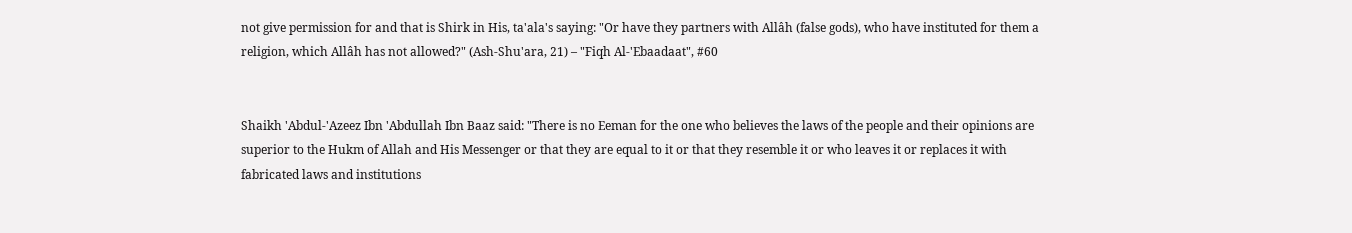not give permission for and that is Shirk in His, ta'ala's saying: "Or have they partners with Allâh (false gods), who have instituted for them a religion, which Allâh has not allowed?" (Ash-Shu'ara, 21) – "Fiqh Al-'Ebaadaat", #60


Shaikh 'Abdul-'Azeez Ibn 'Abdullah Ibn Baaz said: "There is no Eeman for the one who believes the laws of the people and their opinions are superior to the Hukm of Allah and His Messenger or that they are equal to it or that they resemble it or who leaves it or replaces it with fabricated laws and institutions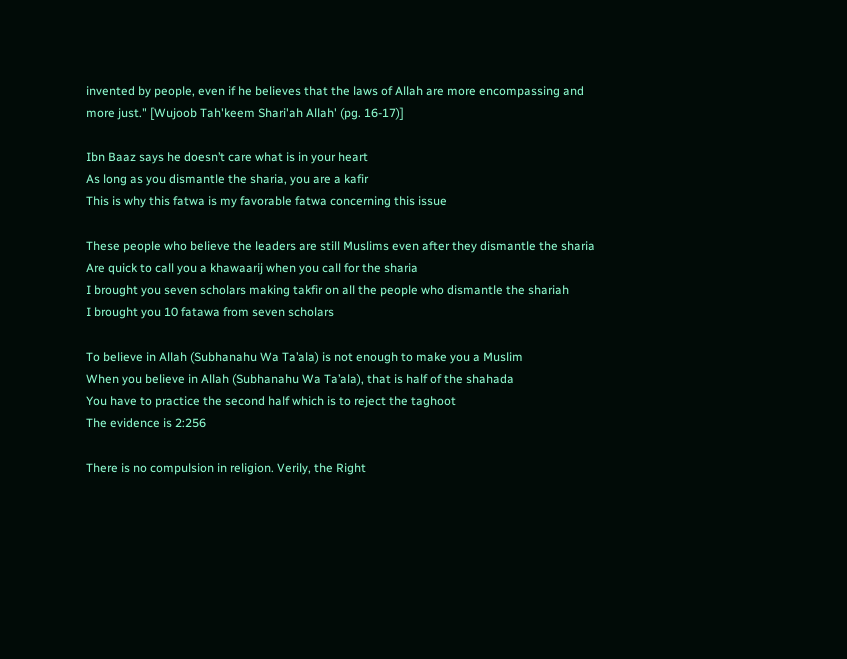invented by people, even if he believes that the laws of Allah are more encompassing and more just." [Wujoob Tah'keem Shari'ah Allah' (pg. 16-17)]

Ibn Baaz says he doesn’t care what is in your heart
As long as you dismantle the sharia, you are a kafir
This is why this fatwa is my favorable fatwa concerning this issue

These people who believe the leaders are still Muslims even after they dismantle the sharia
Are quick to call you a khawaarij when you call for the sharia
I brought you seven scholars making takfir on all the people who dismantle the shariah
I brought you 10 fatawa from seven scholars

To believe in Allah (Subhanahu Wa Ta’ala) is not enough to make you a Muslim
When you believe in Allah (Subhanahu Wa Ta’ala), that is half of the shahada
You have to practice the second half which is to reject the taghoot
The evidence is 2:256

There is no compulsion in religion. Verily, the Right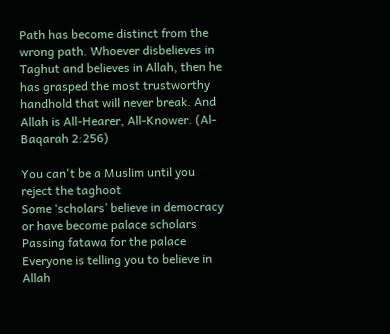Path has become distinct from the wrong path. Whoever disbelieves in Taghut and believes in Allah, then he has grasped the most trustworthy handhold that will never break. And Allah is All-Hearer, All-Knower. (Al-Baqarah 2:256)

You can't be a Muslim until you reject the taghoot
Some ‘scholars’ believe in democracy or have become palace scholars
Passing fatawa for the palace
Everyone is telling you to believe in Allah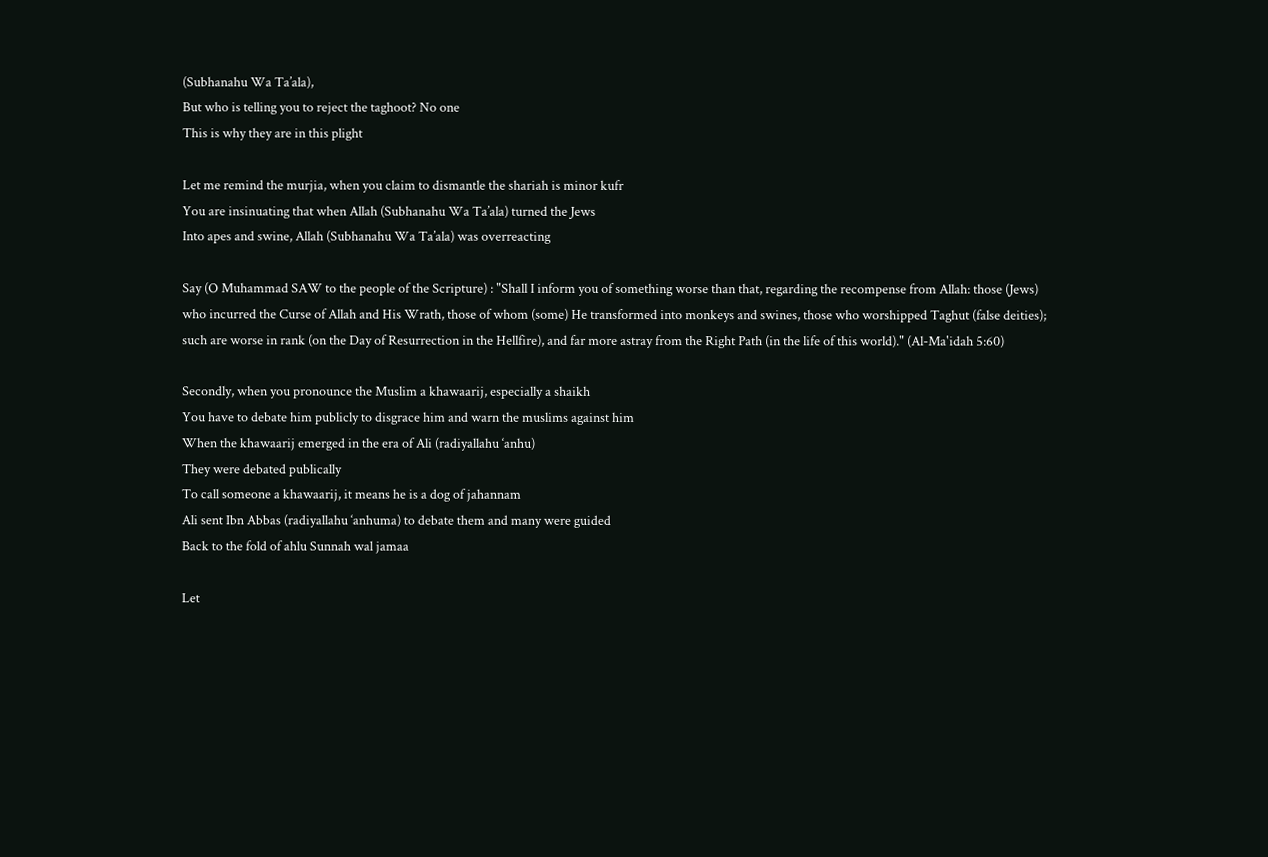(Subhanahu Wa Ta’ala),
But who is telling you to reject the taghoot? No one
This is why they are in this plight

Let me remind the murjia, when you claim to dismantle the shariah is minor kufr
You are insinuating that when Allah (Subhanahu Wa Ta’ala) turned the Jews
Into apes and swine, Allah (Subhanahu Wa Ta’ala) was overreacting

Say (O Muhammad SAW to the people of the Scripture) : "Shall I inform you of something worse than that, regarding the recompense from Allah: those (Jews) who incurred the Curse of Allah and His Wrath, those of whom (some) He transformed into monkeys and swines, those who worshipped Taghut (false deities); such are worse in rank (on the Day of Resurrection in the Hellfire), and far more astray from the Right Path (in the life of this world)." (Al-Ma'idah 5:60)

Secondly, when you pronounce the Muslim a khawaarij, especially a shaikh
You have to debate him publicly to disgrace him and warn the muslims against him
When the khawaarij emerged in the era of Ali (radiyallahu ‘anhu)
They were debated publically
To call someone a khawaarij, it means he is a dog of jahannam
Ali sent Ibn Abbas (radiyallahu ‘anhuma) to debate them and many were guided
Back to the fold of ahlu Sunnah wal jamaa

Let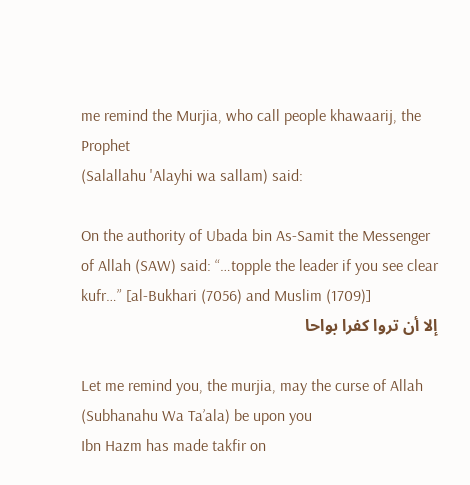me remind the Murjia, who call people khawaarij, the Prophet
(Salallahu 'Alayhi wa sallam) said:

On the authority of Ubada bin As-Samit the Messenger of Allah (SAW) said: “…topple the leader if you see clear kufr…” [al-Bukhari (7056) and Muslim (1709)]
إلا أن تروا كفرا بواحا

Let me remind you, the murjia, may the curse of Allah (Subhanahu Wa Ta’ala) be upon you
Ibn Hazm has made takfir on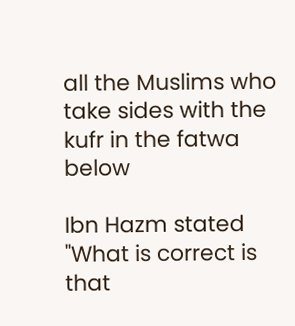all the Muslims who take sides with the kufr in the fatwa below

Ibn Hazm stated "What is correct is that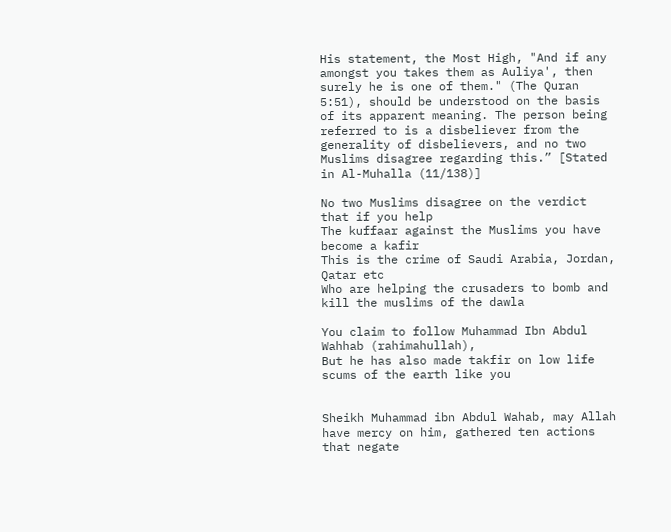His statement, the Most High, "And if any amongst you takes them as Auliya', then surely he is one of them." (The Quran 5:51), should be understood on the basis of its apparent meaning. The person being referred to is a disbeliever from the generality of disbelievers, and no two Muslims disagree regarding this.” [Stated in Al-Muhalla (11/138)]

No two Muslims disagree on the verdict that if you help
The kuffaar against the Muslims you have become a kafir
This is the crime of Saudi Arabia, Jordan, Qatar etc
Who are helping the crusaders to bomb and kill the muslims of the dawla

You claim to follow Muhammad Ibn Abdul Wahhab (rahimahullah),
But he has also made takfir on low life scums of the earth like you


Sheikh Muhammad ibn Abdul Wahab, may Allah have mercy on him, gathered ten actions that negate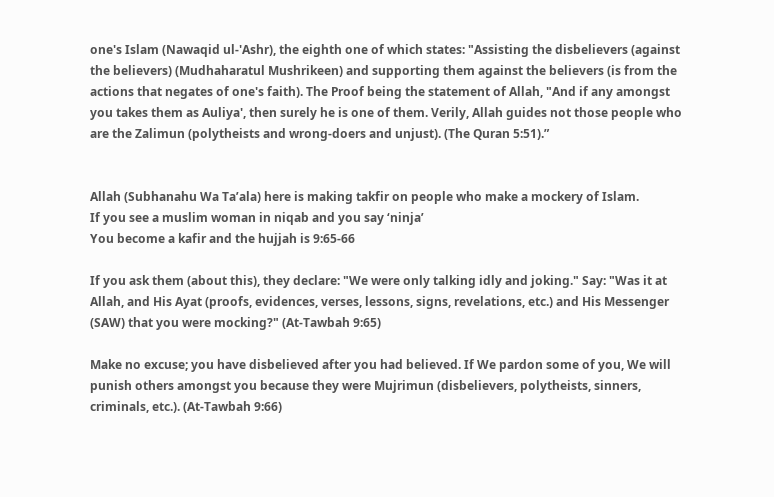one's Islam (Nawaqid ul-'Ashr), the eighth one of which states: "Assisting the disbelievers (against the believers) (Mudhaharatul Mushrikeen) and supporting them against the believers (is from the actions that negates of one's faith). The Proof being the statement of Allah, "And if any amongst you takes them as Auliya', then surely he is one of them. Verily, Allah guides not those people who are the Zalimun (polytheists and wrong-doers and unjust). (The Quran 5:51).”


Allah (Subhanahu Wa Ta’ala) here is making takfir on people who make a mockery of Islam.
If you see a muslim woman in niqab and you say ‘ninja’
You become a kafir and the hujjah is 9:65-66

If you ask them (about this), they declare: "We were only talking idly and joking." Say: "Was it at Allah, and His Ayat (proofs, evidences, verses, lessons, signs, revelations, etc.) and His Messenger (SAW) that you were mocking?" (At-Tawbah 9:65)

Make no excuse; you have disbelieved after you had believed. If We pardon some of you, We will punish others amongst you because they were Mujrimun (disbelievers, polytheists, sinners, criminals, etc.). (At-Tawbah 9:66)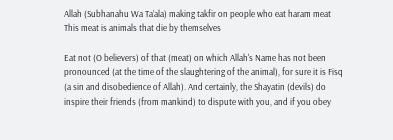Allah (Subhanahu Wa Ta’ala) making takfir on people who eat haram meat
This meat is animals that die by themselves

Eat not (O believers) of that (meat) on which Allah's Name has not been pronounced (at the time of the slaughtering of the animal), for sure it is Fisq (a sin and disobedience of Allah). And certainly, the Shayatin (devils) do inspire their friends (from mankind) to dispute with you, and if you obey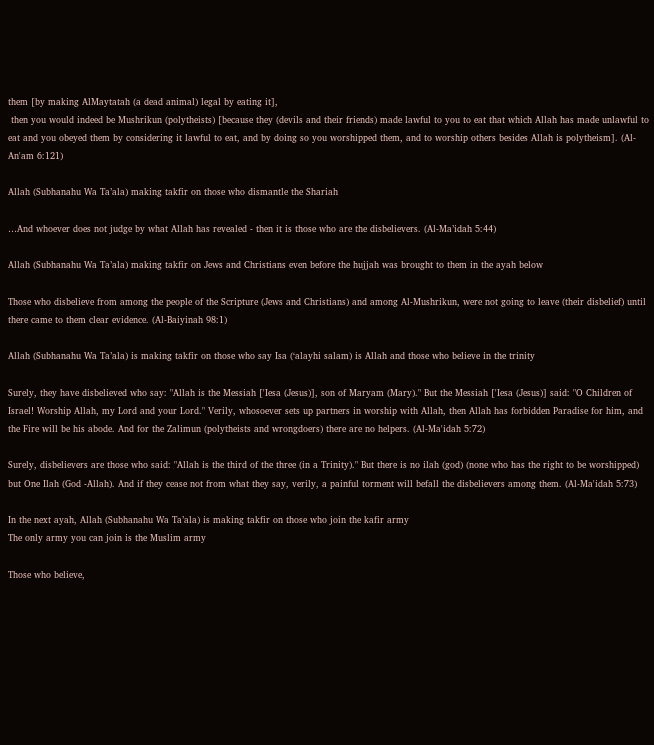them [by making AlMaytatah (a dead animal) legal by eating it],
 then you would indeed be Mushrikun (polytheists) [because they (devils and their friends) made lawful to you to eat that which Allah has made unlawful to eat and you obeyed them by considering it lawful to eat, and by doing so you worshipped them, and to worship others besides Allah is polytheism]. (Al-An'am 6:121)

Allah (Subhanahu Wa Ta’ala) making takfir on those who dismantle the Shariah

…And whoever does not judge by what Allah has revealed - then it is those who are the disbelievers. (Al-Ma’idah 5:44)

Allah (Subhanahu Wa Ta’ala) making takfir on Jews and Christians even before the hujjah was brought to them in the ayah below

Those who disbelieve from among the people of the Scripture (Jews and Christians) and among Al-Mushrikun, were not going to leave (their disbelief) until there came to them clear evidence. (Al-Baiyinah 98:1)

Allah (Subhanahu Wa Ta’ala) is making takfir on those who say Isa (‘alayhi salam) is Allah and those who believe in the trinity

Surely, they have disbelieved who say: "Allah is the Messiah ['Iesa (Jesus)], son of Maryam (Mary)." But the Messiah ['Iesa (Jesus)] said: "O Children of Israel! Worship Allah, my Lord and your Lord." Verily, whosoever sets up partners in worship with Allah, then Allah has forbidden Paradise for him, and the Fire will be his abode. And for the Zalimun (polytheists and wrongdoers) there are no helpers. (Al-Ma'idah 5:72)

Surely, disbelievers are those who said: "Allah is the third of the three (in a Trinity)." But there is no ilah (god) (none who has the right to be worshipped) but One Ilah (God -Allah). And if they cease not from what they say, verily, a painful torment will befall the disbelievers among them. (Al-Ma'idah 5:73)

In the next ayah, Allah (Subhanahu Wa Ta’ala) is making takfir on those who join the kafir army
The only army you can join is the Muslim army

Those who believe,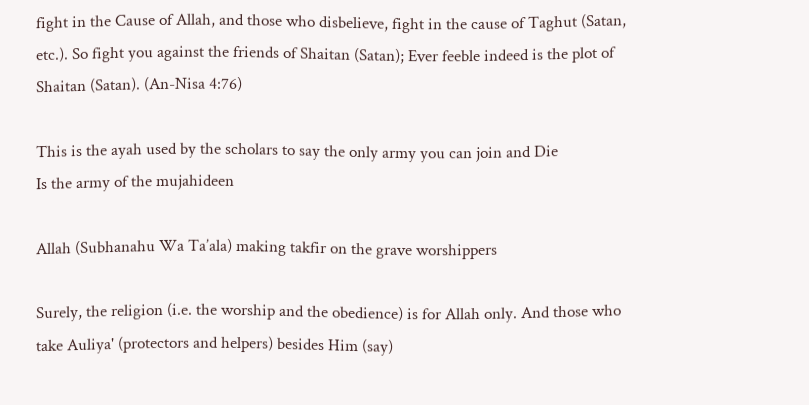fight in the Cause of Allah, and those who disbelieve, fight in the cause of Taghut (Satan, etc.). So fight you against the friends of Shaitan (Satan); Ever feeble indeed is the plot of Shaitan (Satan). (An-Nisa 4:76)

This is the ayah used by the scholars to say the only army you can join and Die
Is the army of the mujahideen

Allah (Subhanahu Wa Ta’ala) making takfir on the grave worshippers

Surely, the religion (i.e. the worship and the obedience) is for Allah only. And those who take Auliya' (protectors and helpers) besides Him (say)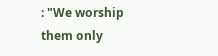: "We worship them only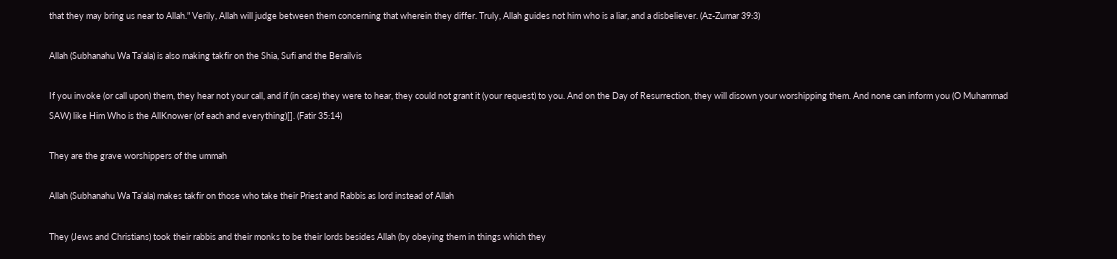that they may bring us near to Allah." Verily, Allah will judge between them concerning that wherein they differ. Truly, Allah guides not him who is a liar, and a disbeliever. (Az-Zumar 39:3)

Allah (Subhanahu Wa Ta’ala) is also making takfir on the Shia, Sufi and the Berailvis

If you invoke (or call upon) them, they hear not your call, and if (in case) they were to hear, they could not grant it (your request) to you. And on the Day of Resurrection, they will disown your worshipping them. And none can inform you (O Muhammad SAW) like Him Who is the AllKnower (of each and everything)[]. (Fatir 35:14)

They are the grave worshippers of the ummah

Allah (Subhanahu Wa Ta’ala) makes takfir on those who take their Priest and Rabbis as lord instead of Allah

They (Jews and Christians) took their rabbis and their monks to be their lords besides Allah (by obeying them in things which they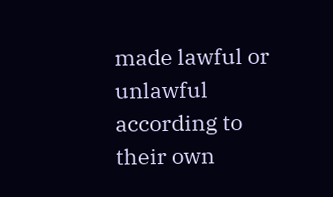made lawful or unlawful according to their own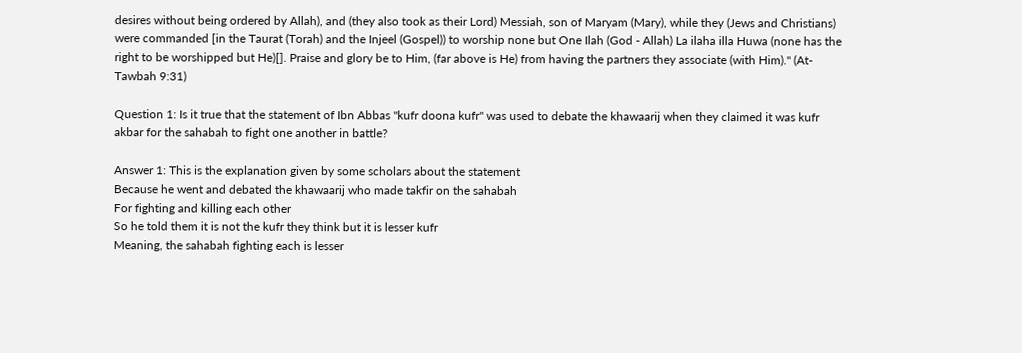desires without being ordered by Allah), and (they also took as their Lord) Messiah, son of Maryam (Mary), while they (Jews and Christians) were commanded [in the Taurat (Torah) and the Injeel (Gospel)) to worship none but One Ilah (God - Allah) La ilaha illa Huwa (none has the right to be worshipped but He)[]. Praise and glory be to Him, (far above is He) from having the partners they associate (with Him)." (At-Tawbah 9:31)

Question 1: Is it true that the statement of Ibn Abbas "kufr doona kufr" was used to debate the khawaarij when they claimed it was kufr akbar for the sahabah to fight one another in battle?

Answer 1: This is the explanation given by some scholars about the statement
Because he went and debated the khawaarij who made takfir on the sahabah
For fighting and killing each other
So he told them it is not the kufr they think but it is lesser kufr
Meaning, the sahabah fighting each is lesser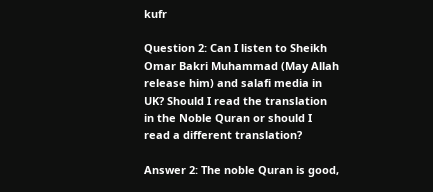kufr

Question 2: Can I listen to Sheikh Omar Bakri Muhammad (May Allah release him) and salafi media in UK? Should I read the translation in the Noble Quran or should I read a different translation?

Answer 2: The noble Quran is good,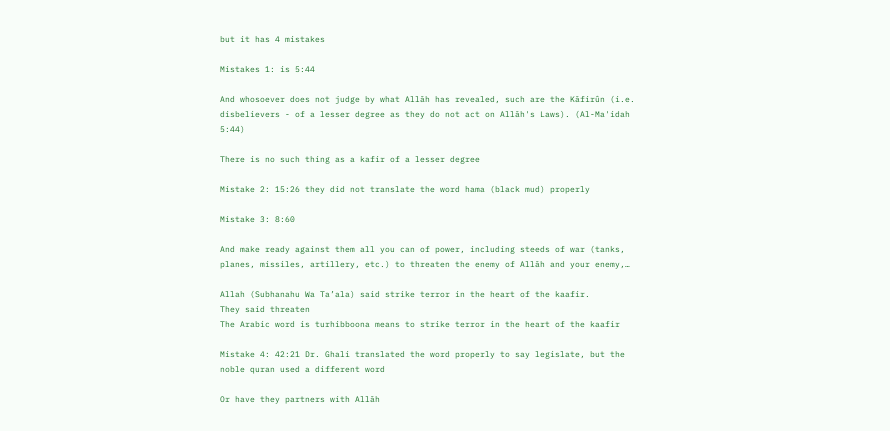but it has 4 mistakes

Mistakes 1: is 5:44

And whosoever does not judge by what Allāh has revealed, such are the Kāfirûn (i.e. disbelievers - of a lesser degree as they do not act on Allāh's Laws). (Al-Ma'idah 5:44)

There is no such thing as a kafir of a lesser degree

Mistake 2: 15:26 they did not translate the word hama (black mud) properly

Mistake 3: 8:60

And make ready against them all you can of power, including steeds of war (tanks, planes, missiles, artillery, etc.) to threaten the enemy of Allāh and your enemy,…

Allah (Subhanahu Wa Ta’ala) said strike terror in the heart of the kaafir.
They said threaten
The Arabic word is turhibboona means to strike terror in the heart of the kaafir

Mistake 4: 42:21 Dr. Ghali translated the word properly to say legislate, but the noble quran used a different word

Or have they partners with Allāh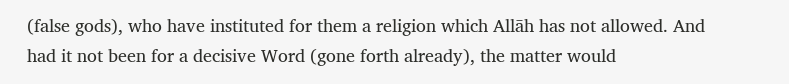(false gods), who have instituted for them a religion which Allāh has not allowed. And had it not been for a decisive Word (gone forth already), the matter would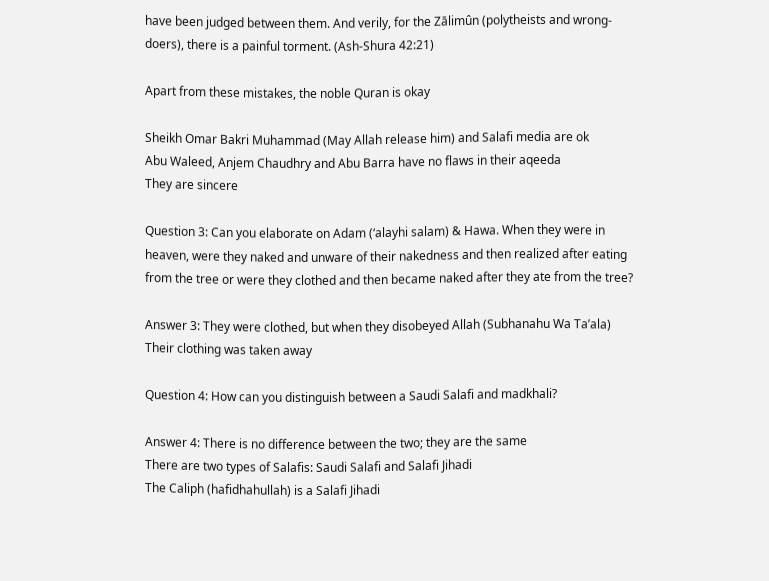have been judged between them. And verily, for the Zālimûn (polytheists and wrong-doers), there is a painful torment. (Ash-Shura 42:21)

Apart from these mistakes, the noble Quran is okay

Sheikh Omar Bakri Muhammad (May Allah release him) and Salafi media are ok
Abu Waleed, Anjem Chaudhry and Abu Barra have no flaws in their aqeeda
They are sincere

Question 3: Can you elaborate on Adam (‘alayhi salam) & Hawa. When they were in heaven, were they naked and unware of their nakedness and then realized after eating from the tree or were they clothed and then became naked after they ate from the tree?

Answer 3: They were clothed, but when they disobeyed Allah (Subhanahu Wa Ta’ala)
Their clothing was taken away

Question 4: How can you distinguish between a Saudi Salafi and madkhali?

Answer 4: There is no difference between the two; they are the same
There are two types of Salafis: Saudi Salafi and Salafi Jihadi
The Caliph (hafidhahullah) is a Salafi Jihadi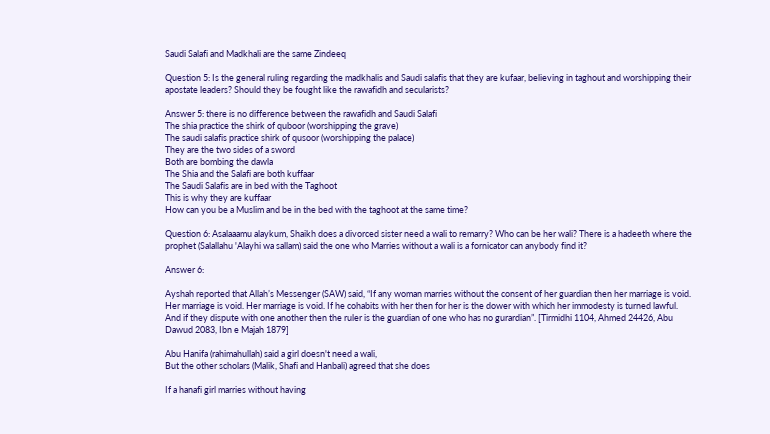Saudi Salafi and Madkhali are the same Zindeeq

Question 5: Is the general ruling regarding the madkhalis and Saudi salafis that they are kufaar, believing in taghout and worshipping their apostate leaders? Should they be fought like the rawafidh and secularists?

Answer 5: there is no difference between the rawafidh and Saudi Salafi
The shia practice the shirk of quboor (worshipping the grave)
The saudi salafis practice shirk of qusoor (worshipping the palace)
They are the two sides of a sword
Both are bombing the dawla
The Shia and the Salafi are both kuffaar
The Saudi Salafis are in bed with the Taghoot
This is why they are kuffaar
How can you be a Muslim and be in the bed with the taghoot at the same time?

Question 6: Asalaaamu alaykum, Shaikh does a divorced sister need a wali to remarry? Who can be her wali? There is a hadeeth where the prophet (Salallahu 'Alayhi wa sallam) said the one who Marries without a wali is a fornicator can anybody find it?

Answer 6:

Ayshah reported that Allah’s Messenger (SAW) said, “If any woman marries without the consent of her guardian then her marriage is void. Her marriage is void. Her marriage is void. If he cohabits with her then for her is the dower with which her immodesty is turned lawful. And if they dispute with one another then the ruler is the guardian of one who has no gurardian”. [Tirmidhi 1104, Ahmed 24426, Abu Dawud 2083, Ibn e Majah 1879]

Abu Hanifa (rahimahullah) said a girl doesn't need a wali,
But the other scholars (Malik, Shafi and Hanbali) agreed that she does

If a hanafi girl marries without having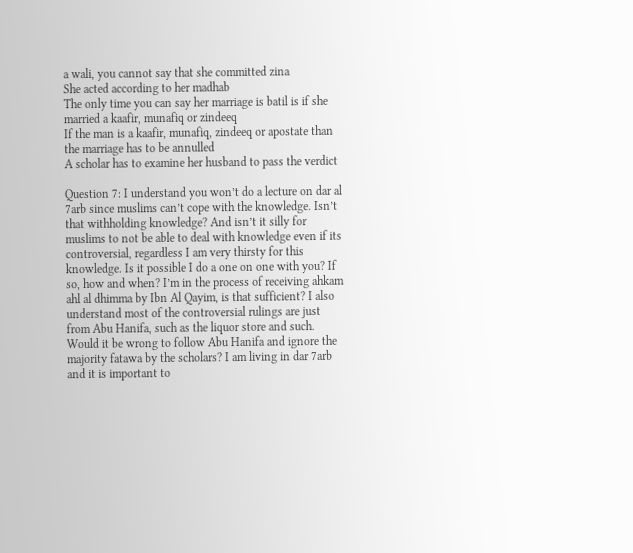a wali, you cannot say that she committed zina
She acted according to her madhab
The only time you can say her marriage is batil is if she married a kaafir, munafiq or zindeeq
If the man is a kaafir, munafiq, zindeeq or apostate than the marriage has to be annulled
A scholar has to examine her husband to pass the verdict

Question 7: I understand you won’t do a lecture on dar al 7arb since muslims can’t cope with the knowledge. Isn’t that withholding knowledge? And isn’t it silly for muslims to not be able to deal with knowledge even if its controversial, regardless I am very thirsty for this knowledge. Is it possible I do a one on one with you? If so, how and when? I’m in the process of receiving ahkam ahl al dhimma by Ibn Al Qayim, is that sufficient? I also understand most of the controversial rulings are just from Abu Hanifa, such as the liquor store and such. Would it be wrong to follow Abu Hanifa and ignore the majority fatawa by the scholars? I am living in dar 7arb and it is important to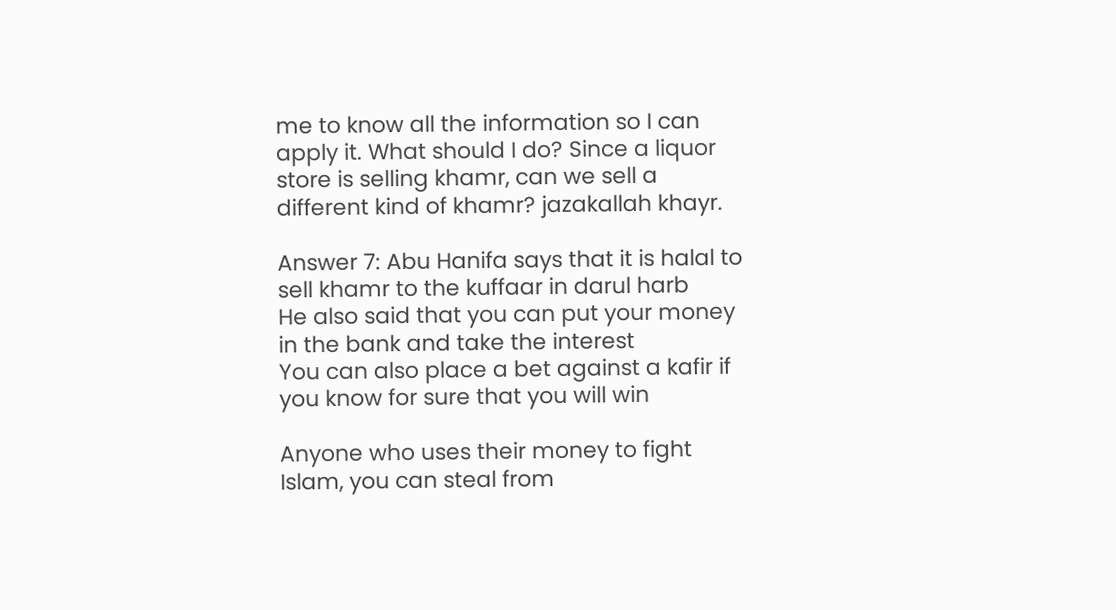me to know all the information so I can apply it. What should I do? Since a liquor store is selling khamr, can we sell a different kind of khamr? jazakallah khayr.

Answer 7: Abu Hanifa says that it is halal to sell khamr to the kuffaar in darul harb
He also said that you can put your money in the bank and take the interest
You can also place a bet against a kafir if you know for sure that you will win

Anyone who uses their money to fight Islam, you can steal from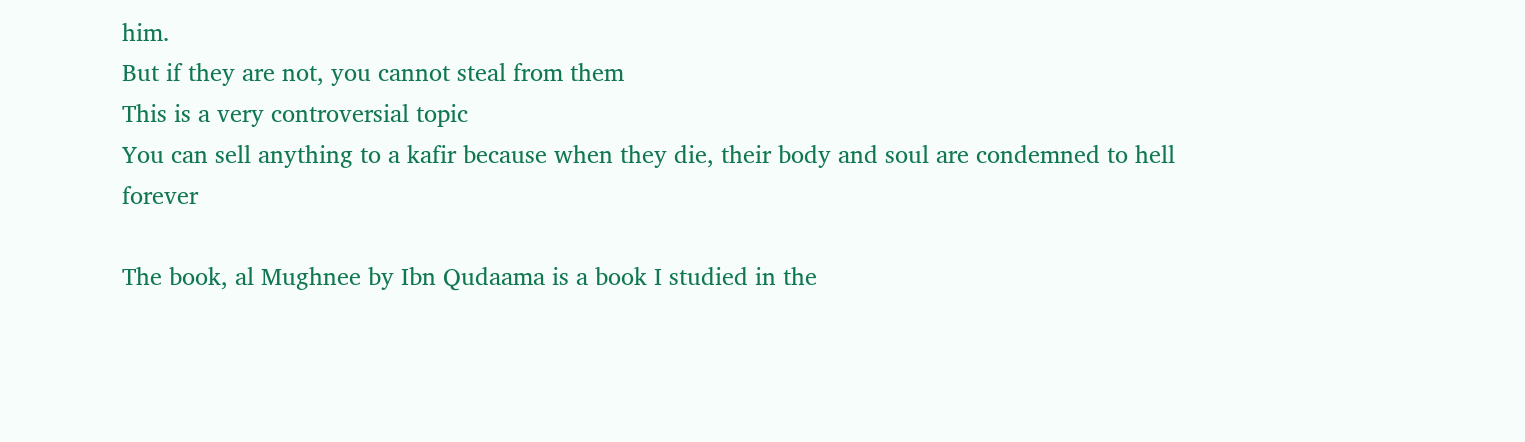him.
But if they are not, you cannot steal from them
This is a very controversial topic
You can sell anything to a kafir because when they die, their body and soul are condemned to hell forever

The book, al Mughnee by Ibn Qudaama is a book I studied in the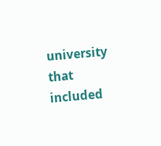university that included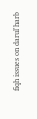fiqh issues on darul'harb